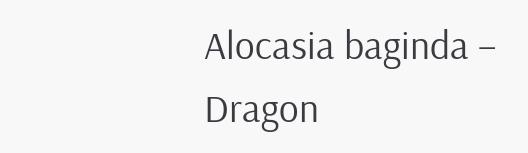Alocasia baginda – Dragon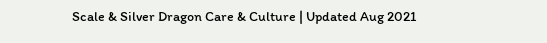Scale & Silver Dragon Care & Culture | Updated Aug 2021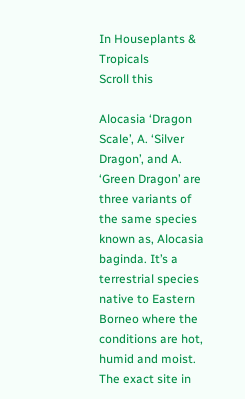In Houseplants & Tropicals
Scroll this

Alocasia ‘Dragon Scale’, A. ‘Silver Dragon’, and A. ‘Green Dragon’ are three variants of the same species known as, Alocasia baginda. It’s a terrestrial species native to Eastern Borneo where the conditions are hot, humid and moist. The exact site in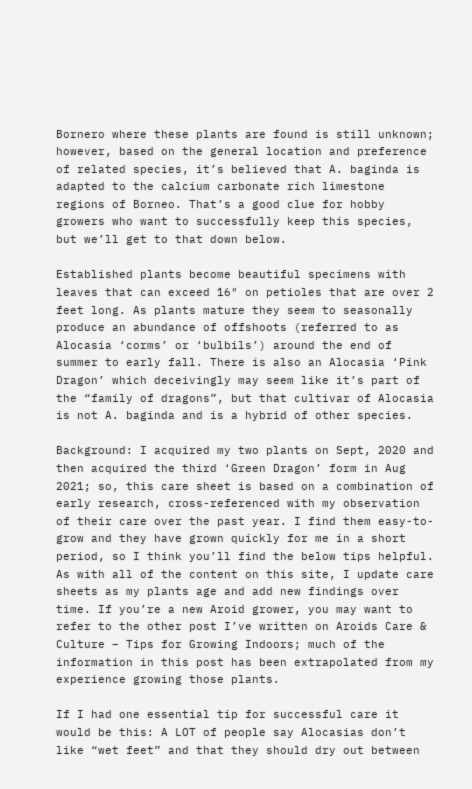Bornero where these plants are found is still unknown; however, based on the general location and preference of related species, it’s believed that A. baginda is adapted to the calcium carbonate rich limestone regions of Borneo. That’s a good clue for hobby growers who want to successfully keep this species, but we’ll get to that down below.

Established plants become beautiful specimens with leaves that can exceed 16″ on petioles that are over 2 feet long. As plants mature they seem to seasonally produce an abundance of offshoots (referred to as Alocasia ‘corms’ or ‘bulbils’) around the end of summer to early fall. There is also an Alocasia ‘Pink Dragon’ which deceivingly may seem like it’s part of the “family of dragons”, but that cultivar of Alocasia is not A. baginda and is a hybrid of other species.

Background: I acquired my two plants on Sept, 2020 and then acquired the third ‘Green Dragon’ form in Aug 2021; so, this care sheet is based on a combination of early research, cross-referenced with my observation of their care over the past year. I find them easy-to-grow and they have grown quickly for me in a short period, so I think you’ll find the below tips helpful. As with all of the content on this site, I update care sheets as my plants age and add new findings over time. If you’re a new Aroid grower, you may want to refer to the other post I’ve written on Aroids Care & Culture – Tips for Growing Indoors; much of the information in this post has been extrapolated from my experience growing those plants.

If I had one essential tip for successful care it would be this: A LOT of people say Alocasias don’t like “wet feet” and that they should dry out between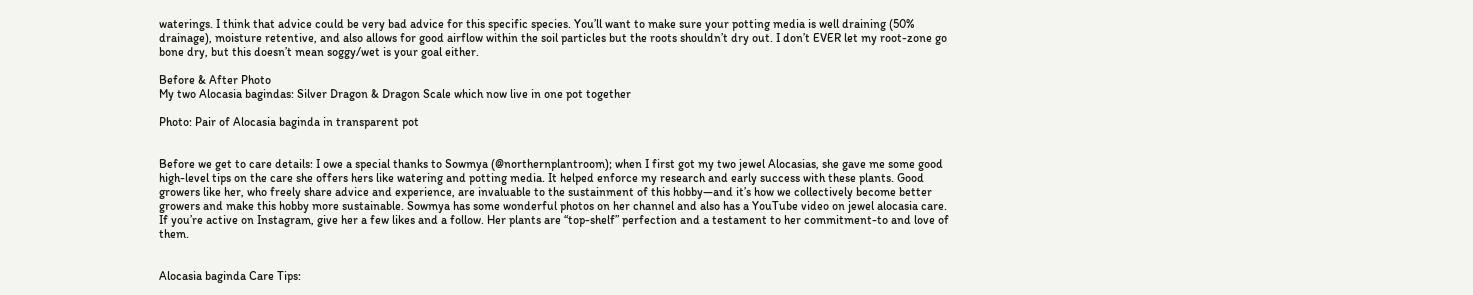waterings. I think that advice could be very bad advice for this specific species. You’ll want to make sure your potting media is well draining (50% drainage), moisture retentive, and also allows for good airflow within the soil particles but the roots shouldn’t dry out. I don’t EVER let my root-zone go bone dry, but this doesn’t mean soggy/wet is your goal either.

Before & After Photo
My two Alocasia bagindas: Silver Dragon & Dragon Scale which now live in one pot together

Photo: Pair of Alocasia baginda in transparent pot


Before we get to care details: I owe a special thanks to Sowmya (@northernplantroom); when I first got my two jewel Alocasias, she gave me some good high-level tips on the care she offers hers like watering and potting media. It helped enforce my research and early success with these plants. Good growers like her, who freely share advice and experience, are invaluable to the sustainment of this hobby—and it’s how we collectively become better growers and make this hobby more sustainable. Sowmya has some wonderful photos on her channel and also has a YouTube video on jewel alocasia care. If you’re active on Instagram, give her a few likes and a follow. Her plants are “top-shelf” perfection and a testament to her commitment-to and love of them.


Alocasia baginda Care Tips: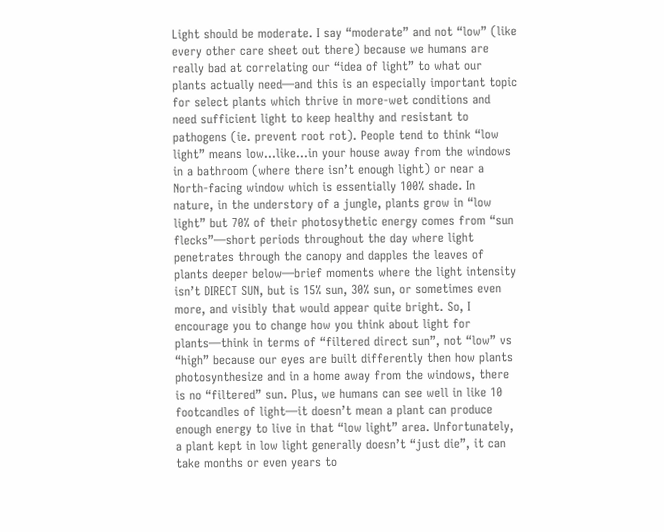Light should be moderate. I say “moderate” and not “low” (like every other care sheet out there) because we humans are really bad at correlating our “idea of light” to what our plants actually need—and this is an especially important topic for select plants which thrive in more-wet conditions and need sufficient light to keep healthy and resistant to pathogens (ie. prevent root rot). People tend to think “low light” means low…like…in your house away from the windows in a bathroom (where there isn’t enough light) or near a North-facing window which is essentially 100% shade. In nature, in the understory of a jungle, plants grow in “low light” but 70% of their photosythetic energy comes from “sun flecks”—short periods throughout the day where light penetrates through the canopy and dapples the leaves of plants deeper below—brief moments where the light intensity isn’t DIRECT SUN, but is 15% sun, 30% sun, or sometimes even more, and visibly that would appear quite bright. So, I encourage you to change how you think about light for plants—think in terms of “filtered direct sun”, not “low” vs “high” because our eyes are built differently then how plants photosynthesize and in a home away from the windows, there is no “filtered” sun. Plus, we humans can see well in like 10 footcandles of light—it doesn’t mean a plant can produce enough energy to live in that “low light” area. Unfortunately, a plant kept in low light generally doesn’t “just die”, it can take months or even years to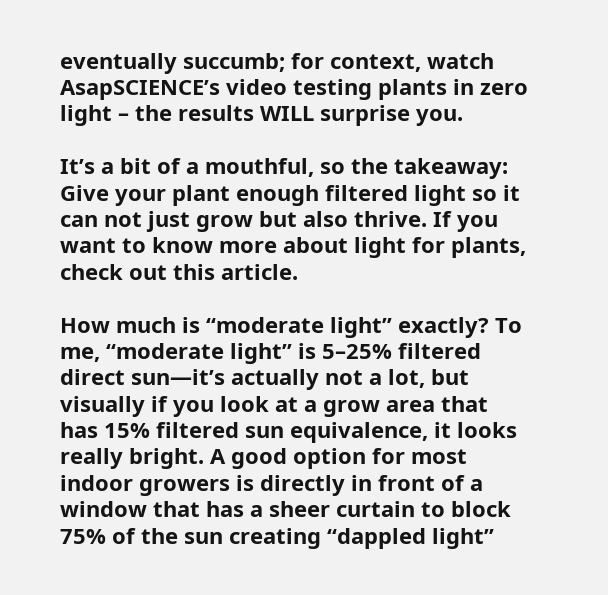eventually succumb; for context, watch AsapSCIENCE’s video testing plants in zero light – the results WILL surprise you.

It’s a bit of a mouthful, so the takeaway: Give your plant enough filtered light so it can not just grow but also thrive. If you want to know more about light for plants, check out this article.

How much is “moderate light” exactly? To me, “moderate light” is 5–25% filtered direct sun—it’s actually not a lot, but visually if you look at a grow area that has 15% filtered sun equivalence, it looks really bright. A good option for most indoor growers is directly in front of a window that has a sheer curtain to block 75% of the sun creating “dappled light”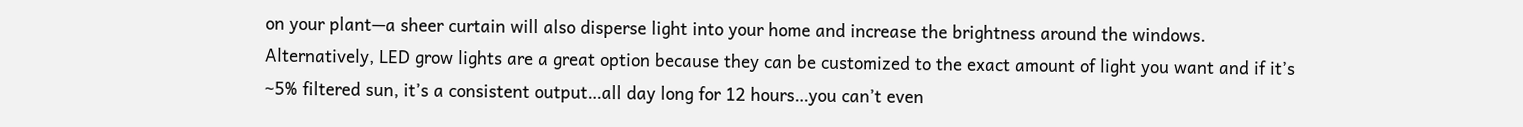on your plant—a sheer curtain will also disperse light into your home and increase the brightness around the windows. Alternatively, LED grow lights are a great option because they can be customized to the exact amount of light you want and if it’s ~5% filtered sun, it’s a consistent output…all day long for 12 hours…you can’t even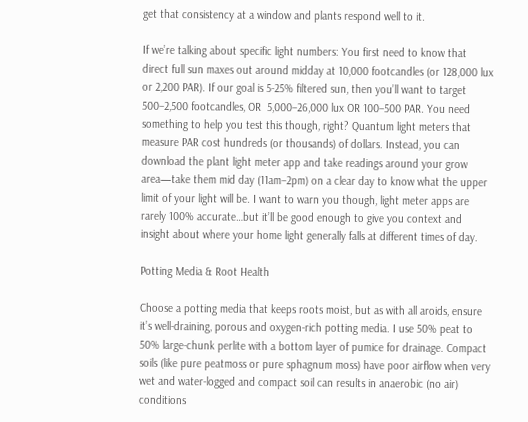get that consistency at a window and plants respond well to it.

If we’re talking about specific light numbers: You first need to know that direct full sun maxes out around midday at 10,000 footcandles (or 128,000 lux or 2,200 PAR). If our goal is 5-25% filtered sun, then you’ll want to target 500–2,500 footcandles, OR  5,000–26,000 lux OR 100–500 PAR. You need something to help you test this though, right? Quantum light meters that measure PAR cost hundreds (or thousands) of dollars. Instead, you can download the plant light meter app and take readings around your grow area—take them mid day (11am–2pm) on a clear day to know what the upper limit of your light will be. I want to warn you though, light meter apps are rarely 100% accurate…but it’ll be good enough to give you context and insight about where your home light generally falls at different times of day.

Potting Media & Root Health

Choose a potting media that keeps roots moist, but as with all aroids, ensure it’s well-draining, porous and oxygen-rich potting media. I use 50% peat to 50% large-chunk perlite with a bottom layer of pumice for drainage. Compact soils (like pure peatmoss or pure sphagnum moss) have poor airflow when very wet and water-logged and compact soil can results in anaerobic (no air) conditions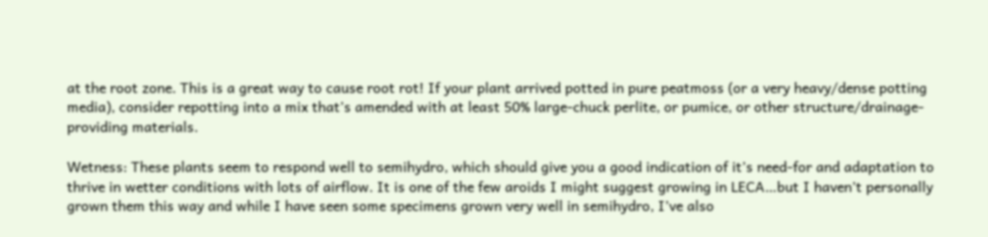at the root zone. This is a great way to cause root rot! If your plant arrived potted in pure peatmoss (or a very heavy/dense potting media), consider repotting into a mix that’s amended with at least 50% large-chuck perlite, or pumice, or other structure/drainage-providing materials.

Wetness: These plants seem to respond well to semihydro, which should give you a good indication of it’s need-for and adaptation to thrive in wetter conditions with lots of airflow. It is one of the few aroids I might suggest growing in LECA…but I haven’t personally grown them this way and while I have seen some specimens grown very well in semihydro, I’ve also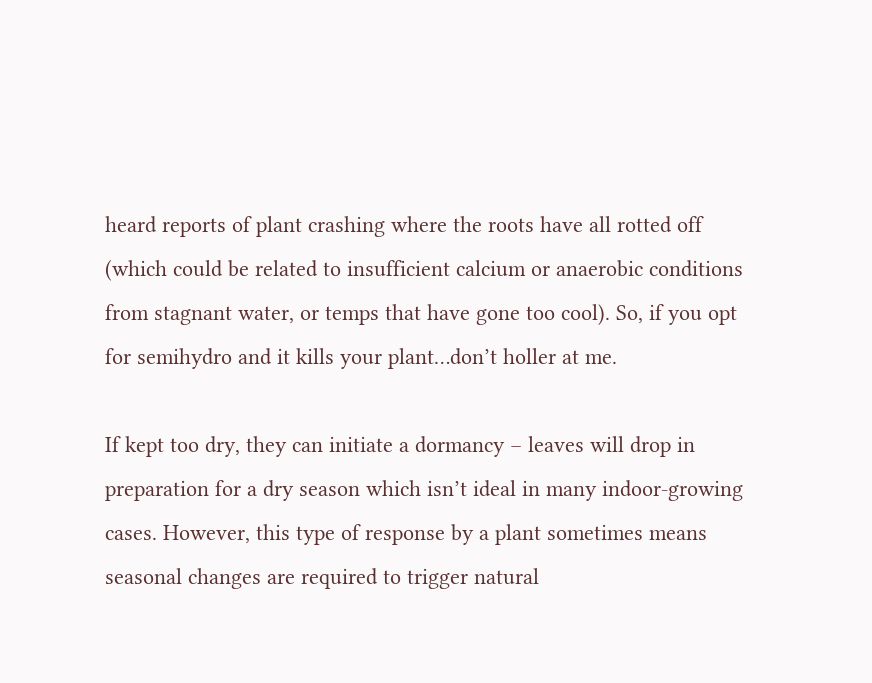heard reports of plant crashing where the roots have all rotted off (which could be related to insufficient calcium or anaerobic conditions from stagnant water, or temps that have gone too cool). So, if you opt for semihydro and it kills your plant…don’t holler at me.

If kept too dry, they can initiate a dormancy – leaves will drop in preparation for a dry season which isn’t ideal in many indoor-growing cases. However, this type of response by a plant sometimes means seasonal changes are required to trigger natural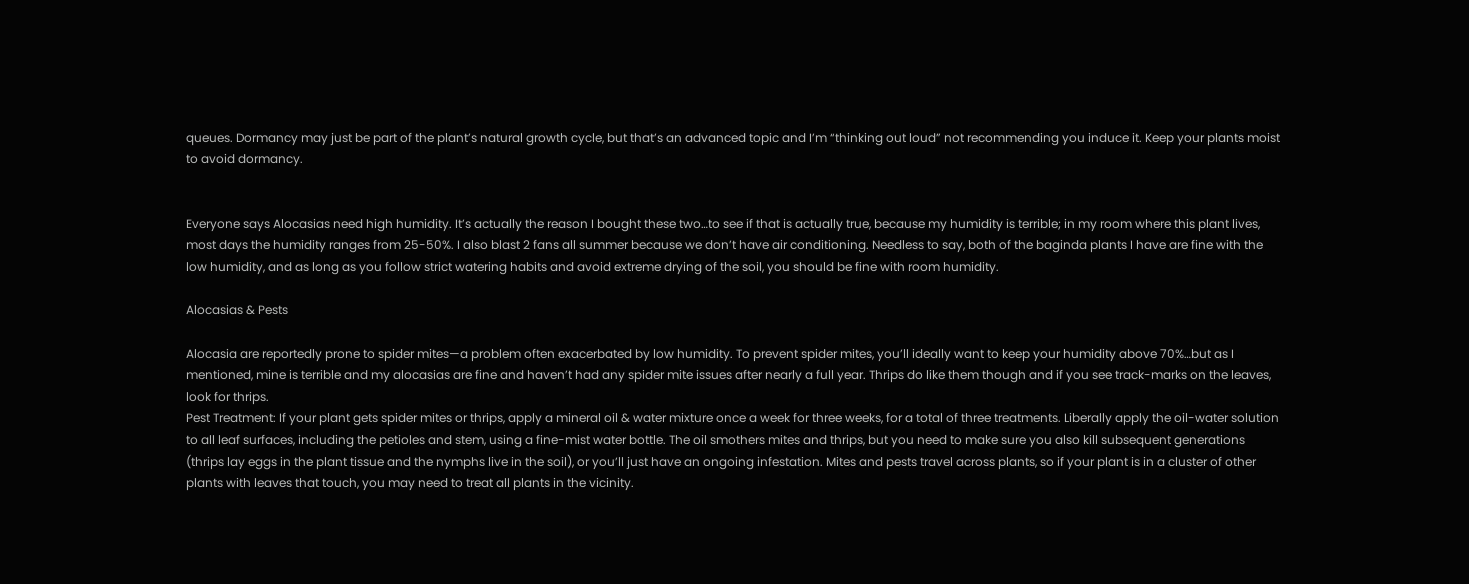queues. Dormancy may just be part of the plant’s natural growth cycle, but that’s an advanced topic and I’m “thinking out loud” not recommending you induce it. Keep your plants moist to avoid dormancy.


Everyone says Alocasias need high humidity. It’s actually the reason I bought these two…to see if that is actually true, because my humidity is terrible; in my room where this plant lives, most days the humidity ranges from 25-50%. I also blast 2 fans all summer because we don’t have air conditioning. Needless to say, both of the baginda plants I have are fine with the low humidity, and as long as you follow strict watering habits and avoid extreme drying of the soil, you should be fine with room humidity.

Alocasias & Pests

Alocasia are reportedly prone to spider mites—a problem often exacerbated by low humidity. To prevent spider mites, you’ll ideally want to keep your humidity above 70%…but as I mentioned, mine is terrible and my alocasias are fine and haven’t had any spider mite issues after nearly a full year. Thrips do like them though and if you see track-marks on the leaves, look for thrips.
Pest Treatment: If your plant gets spider mites or thrips, apply a mineral oil & water mixture once a week for three weeks, for a total of three treatments. Liberally apply the oil-water solution to all leaf surfaces, including the petioles and stem, using a fine-mist water bottle. The oil smothers mites and thrips, but you need to make sure you also kill subsequent generations (thrips lay eggs in the plant tissue and the nymphs live in the soil), or you’ll just have an ongoing infestation. Mites and pests travel across plants, so if your plant is in a cluster of other plants with leaves that touch, you may need to treat all plants in the vicinity.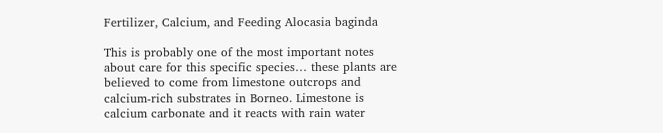Fertilizer, Calcium, and Feeding Alocasia baginda

This is probably one of the most important notes about care for this specific species… these plants are believed to come from limestone outcrops and calcium-rich substrates in Borneo. Limestone is calcium carbonate and it reacts with rain water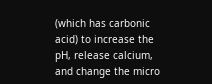(which has carbonic acid) to increase the pH, release calcium, and change the micro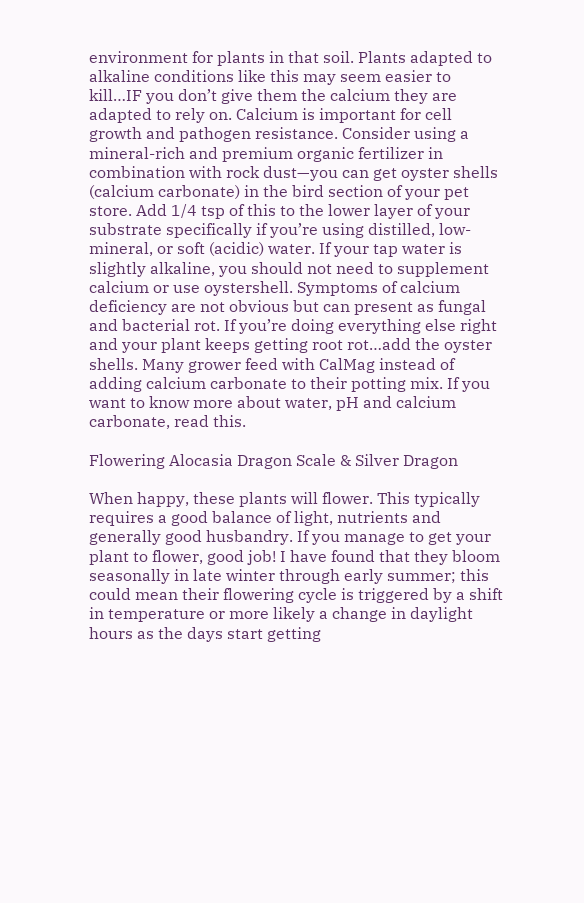environment for plants in that soil. Plants adapted to alkaline conditions like this may seem easier to kill…IF you don’t give them the calcium they are adapted to rely on. Calcium is important for cell growth and pathogen resistance. Consider using a mineral-rich and premium organic fertilizer in combination with rock dust—you can get oyster shells (calcium carbonate) in the bird section of your pet store. Add 1/4 tsp of this to the lower layer of your substrate specifically if you’re using distilled, low-mineral, or soft (acidic) water. If your tap water is slightly alkaline, you should not need to supplement calcium or use oystershell. Symptoms of calcium deficiency are not obvious but can present as fungal and bacterial rot. If you’re doing everything else right and your plant keeps getting root rot…add the oyster shells. Many grower feed with CalMag instead of adding calcium carbonate to their potting mix. If you want to know more about water, pH and calcium carbonate, read this.

Flowering Alocasia Dragon Scale & Silver Dragon

When happy, these plants will flower. This typically requires a good balance of light, nutrients and generally good husbandry. If you manage to get your plant to flower, good job! I have found that they bloom seasonally in late winter through early summer; this could mean their flowering cycle is triggered by a shift in temperature or more likely a change in daylight hours as the days start getting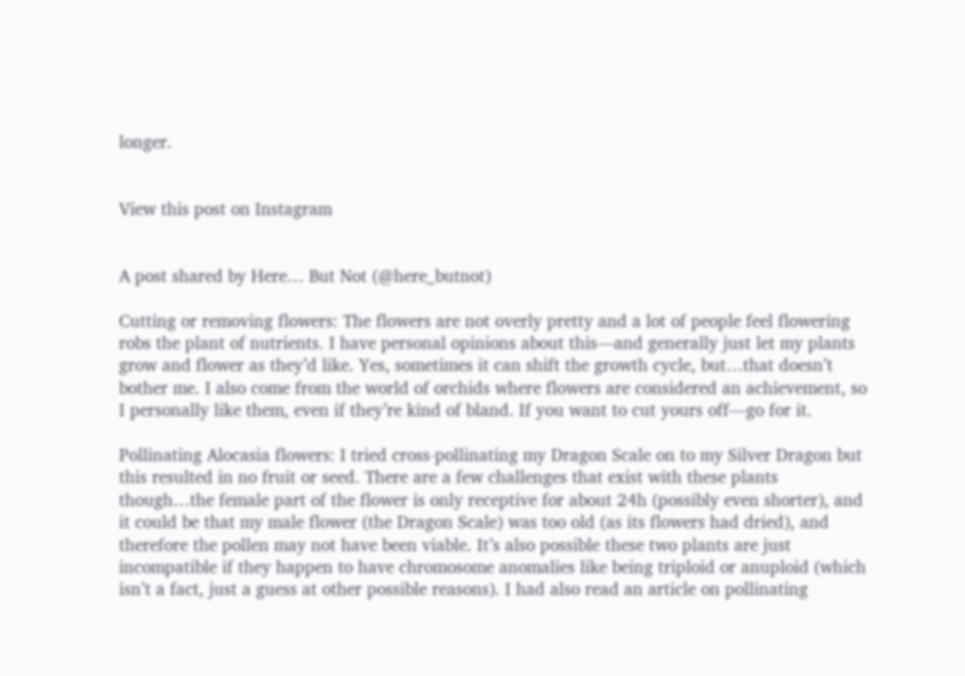longer.


View this post on Instagram


A post shared by Here… But Not (@here_butnot)

Cutting or removing flowers: The flowers are not overly pretty and a lot of people feel flowering robs the plant of nutrients. I have personal opinions about this—and generally just let my plants grow and flower as they’d like. Yes, sometimes it can shift the growth cycle, but…that doesn’t bother me. I also come from the world of orchids where flowers are considered an achievement, so I personally like them, even if they’re kind of bland. If you want to cut yours off—go for it.

Pollinating Alocasia flowers: I tried cross-pollinating my Dragon Scale on to my Silver Dragon but this resulted in no fruit or seed. There are a few challenges that exist with these plants though…the female part of the flower is only receptive for about 24h (possibly even shorter), and it could be that my male flower (the Dragon Scale) was too old (as its flowers had dried), and therefore the pollen may not have been viable. It’s also possible these two plants are just incompatible if they happen to have chromosome anomalies like being triploid or anuploid (which isn’t a fact, just a guess at other possible reasons). I had also read an article on pollinating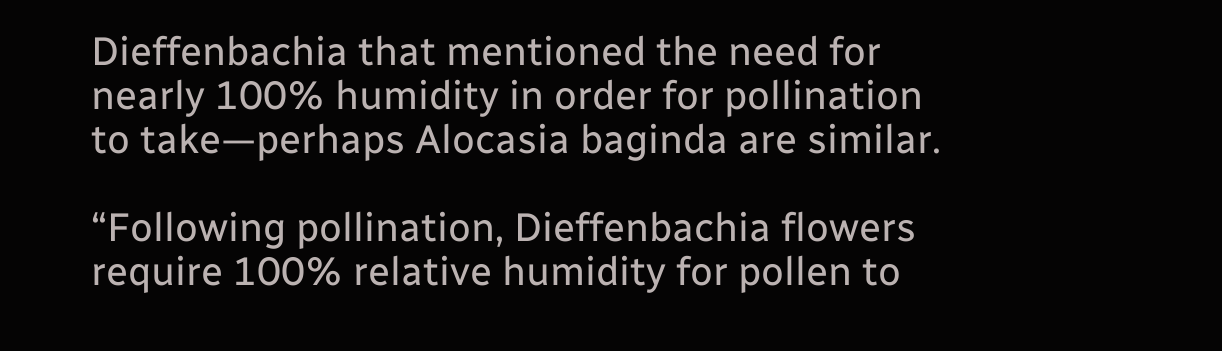Dieffenbachia that mentioned the need for nearly 100% humidity in order for pollination to take—perhaps Alocasia baginda are similar.

“Following pollination, Dieffenbachia flowers require 100% relative humidity for pollen to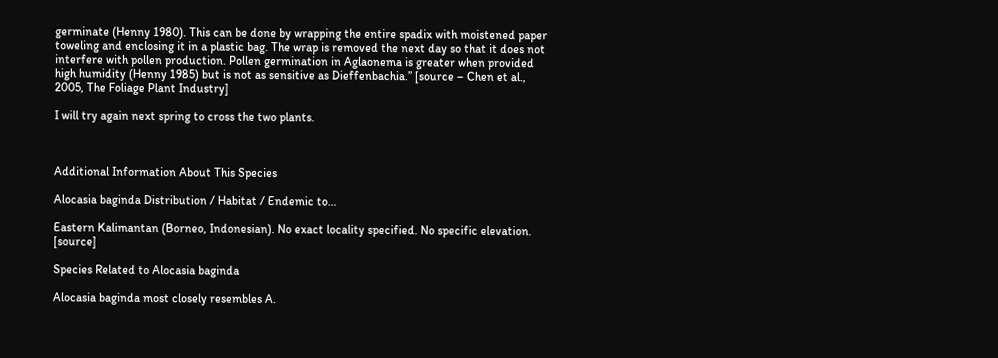germinate (Henny 1980). This can be done by wrapping the entire spadix with moistened paper toweling and enclosing it in a plastic bag. The wrap is removed the next day so that it does not interfere with pollen production. Pollen germination in Aglaonema is greater when provided high humidity (Henny 1985) but is not as sensitive as Dieffenbachia.” [source – Chen et al., 2005, The Foliage Plant Industry]

I will try again next spring to cross the two plants.



Additional Information About This Species

Alocasia baginda Distribution / Habitat / Endemic to…

Eastern Kalimantan (Borneo, Indonesian). No exact locality specified. No specific elevation. [source]

Species Related to Alocasia baginda

Alocasia baginda most closely resembles A.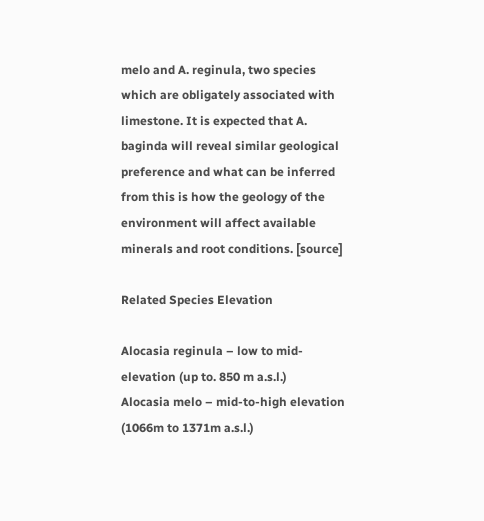melo and A. reginula, two species which are obligately associated with limestone. It is expected that A. baginda will reveal similar geological preference and what can be inferred from this is how the geology of the environment will affect available minerals and root conditions. [source]

Related Species Elevation

Alocasia reginula – low to mid-elevation (up to. 850 m a.s.l.)
Alocasia melo – mid-to-high elevation (1066m to 1371m a.s.l.)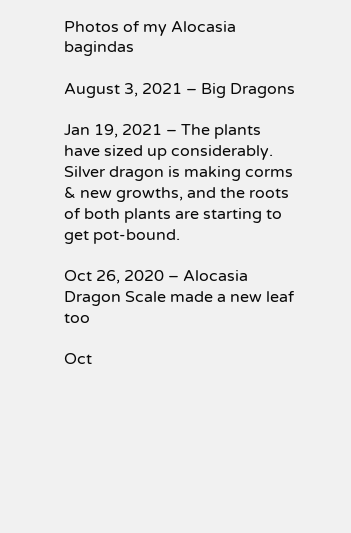Photos of my Alocasia bagindas

August 3, 2021 – Big Dragons

Jan 19, 2021 – The plants have sized up considerably. Silver dragon is making corms & new growths, and the roots of both plants are starting to get pot-bound.

Oct 26, 2020 – Alocasia Dragon Scale made a new leaf too

Oct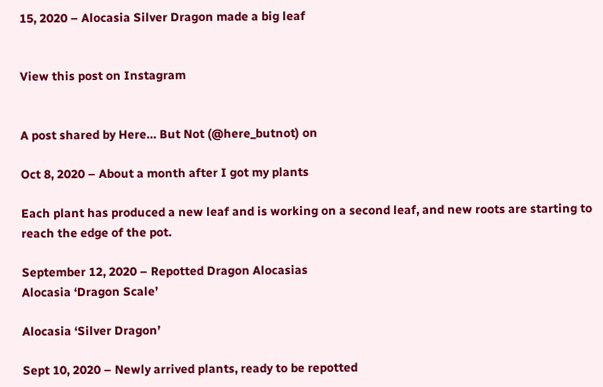15, 2020 – Alocasia Silver Dragon made a big leaf


View this post on Instagram


A post shared by Here… But Not (@here_butnot) on

Oct 8, 2020 – About a month after I got my plants

Each plant has produced a new leaf and is working on a second leaf, and new roots are starting to reach the edge of the pot.

September 12, 2020 – Repotted Dragon Alocasias
Alocasia ‘Dragon Scale’

Alocasia ‘Silver Dragon’

Sept 10, 2020 – Newly arrived plants, ready to be repotted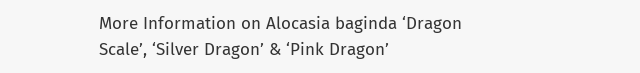More Information on Alocasia baginda ‘Dragon Scale’, ‘Silver Dragon’ & ‘Pink Dragon’